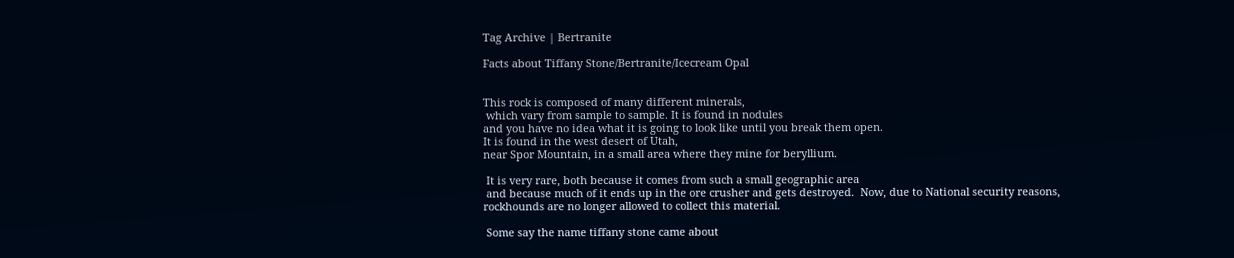Tag Archive | Bertranite

Facts about Tiffany Stone/Bertranite/Icecream Opal


This rock is composed of many different minerals,
 which vary from sample to sample. It is found in nodules
and you have no idea what it is going to look like until you break them open.
It is found in the west desert of Utah,
near Spor Mountain, in a small area where they mine for beryllium.

 It is very rare, both because it comes from such a small geographic area
 and because much of it ends up in the ore crusher and gets destroyed.  Now, due to National security reasons, rockhounds are no longer allowed to collect this material.

 Some say the name tiffany stone came about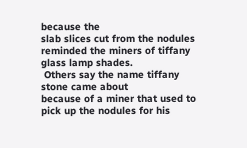because the
slab slices cut from the nodules reminded the miners of tiffany glass lamp shades.
 Others say the name tiffany stone came about
because of a miner that used to pick up the nodules for his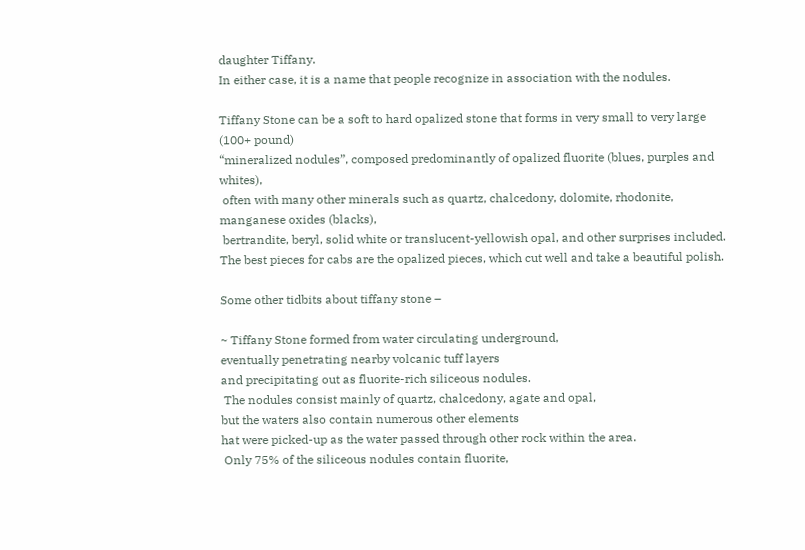daughter Tiffany.
In either case, it is a name that people recognize in association with the nodules.

Tiffany Stone can be a soft to hard opalized stone that forms in very small to very large (100+ pound)
“mineralized nodules”, composed predominantly of opalized fluorite (blues, purples and whites),
 often with many other minerals such as quartz, chalcedony, dolomite, rhodonite, manganese oxides (blacks),
 bertrandite, beryl, solid white or translucent-yellowish opal, and other surprises included.
The best pieces for cabs are the opalized pieces, which cut well and take a beautiful polish.

Some other tidbits about tiffany stone –

~ Tiffany Stone formed from water circulating underground,
eventually penetrating nearby volcanic tuff layers
and precipitating out as fluorite-rich siliceous nodules.
 The nodules consist mainly of quartz, chalcedony, agate and opal,
but the waters also contain numerous other elements
hat were picked-up as the water passed through other rock within the area.
 Only 75% of the siliceous nodules contain fluorite,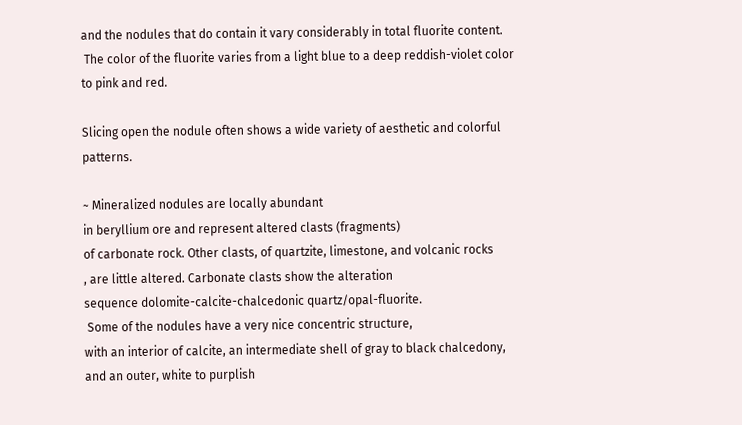and the nodules that do contain it vary considerably in total fluorite content.
 The color of the fluorite varies from a light blue to a deep reddish-violet color to pink and red.

Slicing open the nodule often shows a wide variety of aesthetic and colorful patterns.

~ Mineralized nodules are locally abundant
in beryllium ore and represent altered clasts (fragments)
of carbonate rock. Other clasts, of quartzite, limestone, and volcanic rocks
, are little altered. Carbonate clasts show the alteration
sequence dolomite-calcite-chalcedonic quartz/opal-fluorite.
 Some of the nodules have a very nice concentric structure,
with an interior of calcite, an intermediate shell of gray to black chalcedony,
and an outer, white to purplish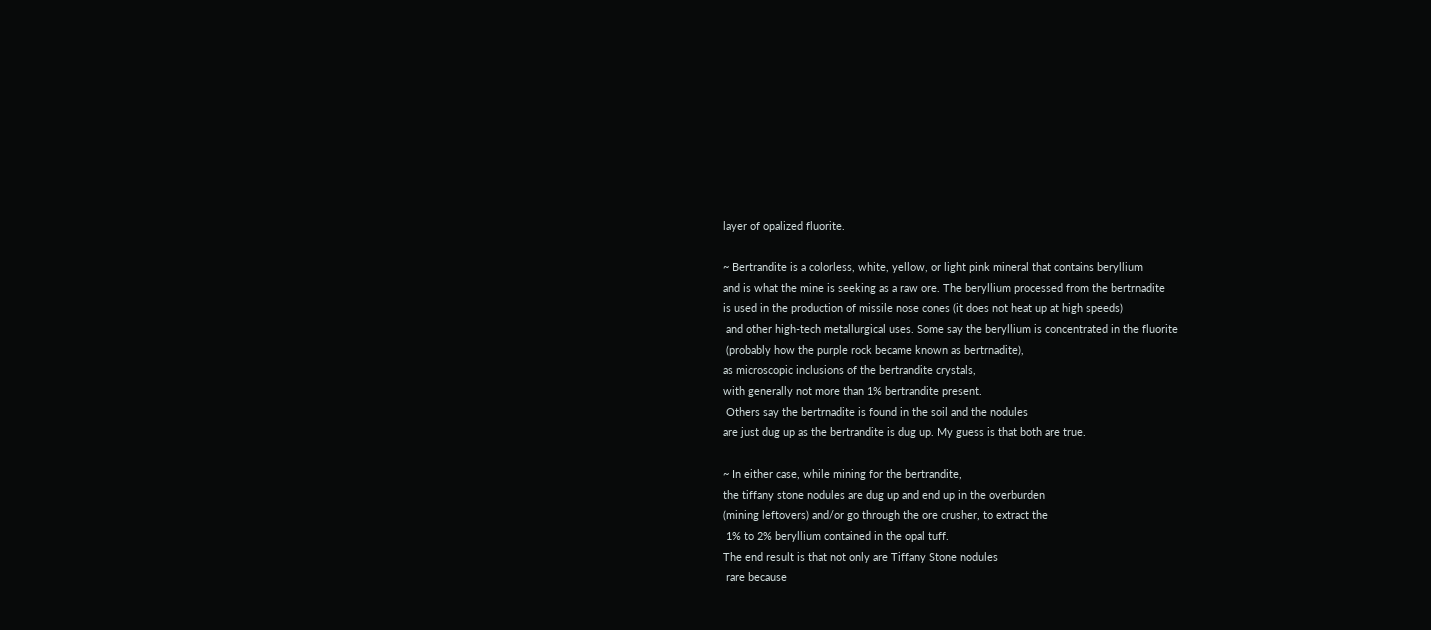layer of opalized fluorite.

~ Bertrandite is a colorless, white, yellow, or light pink mineral that contains beryllium
and is what the mine is seeking as a raw ore. The beryllium processed from the bertrnadite
is used in the production of missile nose cones (it does not heat up at high speeds)
 and other high-tech metallurgical uses. Some say the beryllium is concentrated in the fluorite
 (probably how the purple rock became known as bertrnadite),
as microscopic inclusions of the bertrandite crystals,
with generally not more than 1% bertrandite present.
 Others say the bertrnadite is found in the soil and the nodules
are just dug up as the bertrandite is dug up. My guess is that both are true.

~ In either case, while mining for the bertrandite,
the tiffany stone nodules are dug up and end up in the overburden
(mining leftovers) and/or go through the ore crusher, to extract the
 1% to 2% beryllium contained in the opal tuff.
The end result is that not only are Tiffany Stone nodules
 rare because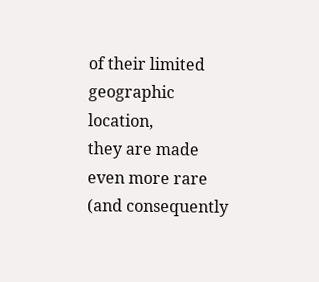of their limited geographic location,
they are made even more rare (and consequently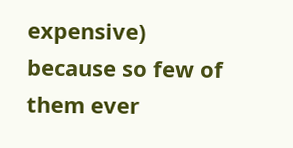expensive)
because so few of them ever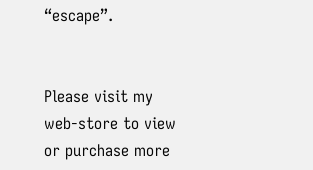“escape”.


Please visit my web-store to view or purchase more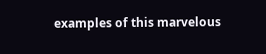examples of this marvelous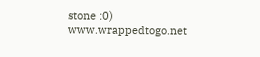stone :0)  www.wrappedtogo.net